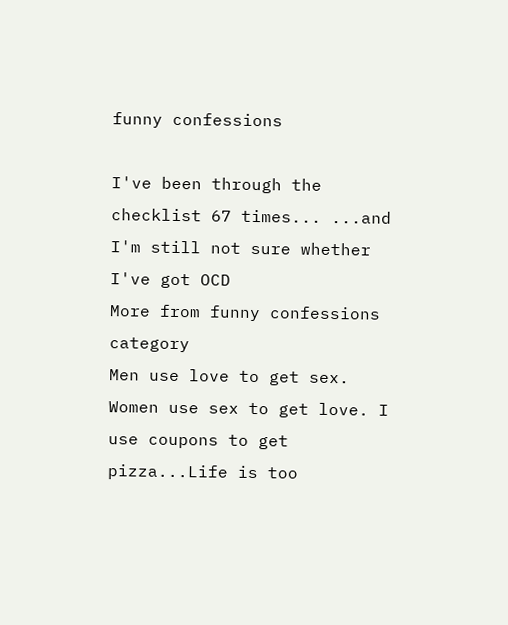funny confessions

I've been through the checklist 67 times... ...and I'm still not sure whether I've got OCD
More from funny confessions category
Men use love to get sex. Women use sex to get love. I use coupons to get pizza...Life is too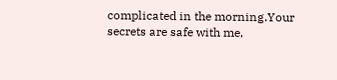complicated in the morning.Your secrets are safe with me,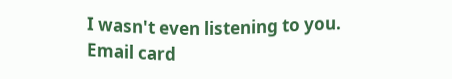I wasn't even listening to you.
Email card